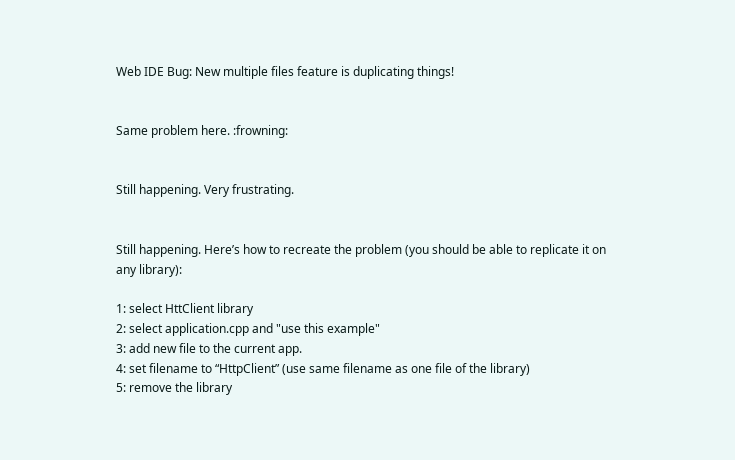Web IDE Bug: New multiple files feature is duplicating things!


Same problem here. :frowning:


Still happening. Very frustrating.


Still happening. Here’s how to recreate the problem (you should be able to replicate it on any library):

1: select HttClient library
2: select application.cpp and "use this example"
3: add new file to the current app.
4: set filename to “HttpClient” (use same filename as one file of the library)
5: remove the library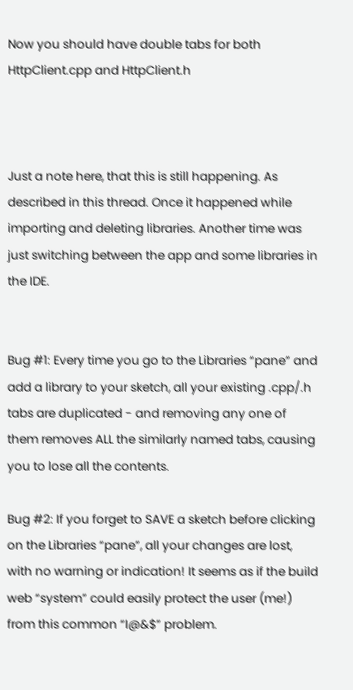Now you should have double tabs for both HttpClient.cpp and HttpClient.h



Just a note here, that this is still happening. As described in this thread. Once it happened while importing and deleting libraries. Another time was just switching between the app and some libraries in the IDE.


Bug #1: Every time you go to the Libraries “pane” and add a library to your sketch, all your existing .cpp/.h tabs are duplicated - and removing any one of them removes ALL the similarly named tabs, causing you to lose all the contents.

Bug #2: If you forget to SAVE a sketch before clicking on the Libraries “pane”, all your changes are lost, with no warning or indication! It seems as if the build web “system” could easily protect the user (me!) from this common “I@&$” problem.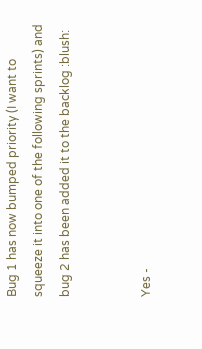Bug 1 has now bumped priority (I want to squeeze it into one of the following sprints) and bug 2 has been added it to the backlog :blush:


Yes -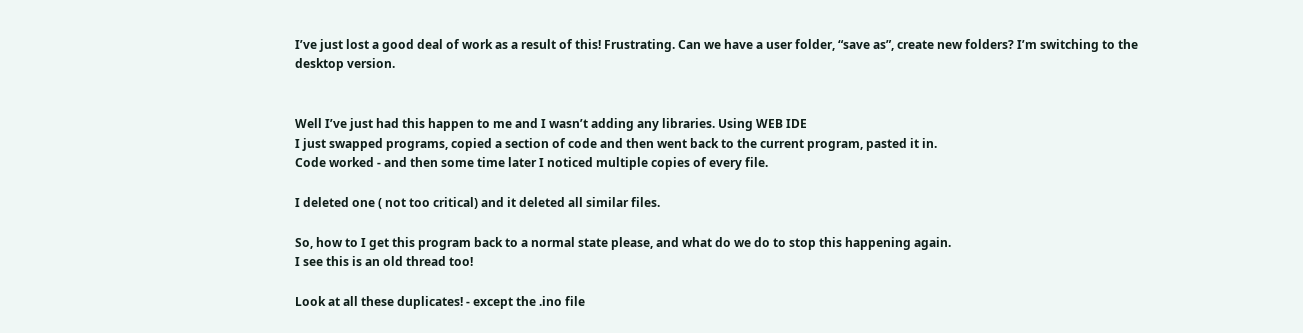I’ve just lost a good deal of work as a result of this! Frustrating. Can we have a user folder, “save as”, create new folders? I’m switching to the desktop version.


Well I’ve just had this happen to me and I wasn’t adding any libraries. Using WEB IDE
I just swapped programs, copied a section of code and then went back to the current program, pasted it in.
Code worked - and then some time later I noticed multiple copies of every file.

I deleted one ( not too critical) and it deleted all similar files.

So, how to I get this program back to a normal state please, and what do we do to stop this happening again.
I see this is an old thread too!

Look at all these duplicates! - except the .ino file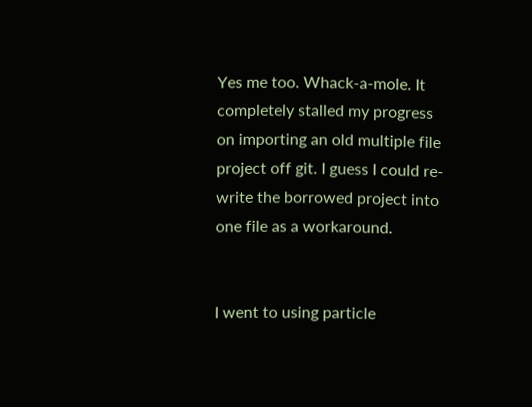Yes me too. Whack-a-mole. It completely stalled my progress on importing an old multiple file project off git. I guess I could re-write the borrowed project into one file as a workaround.


I went to using particle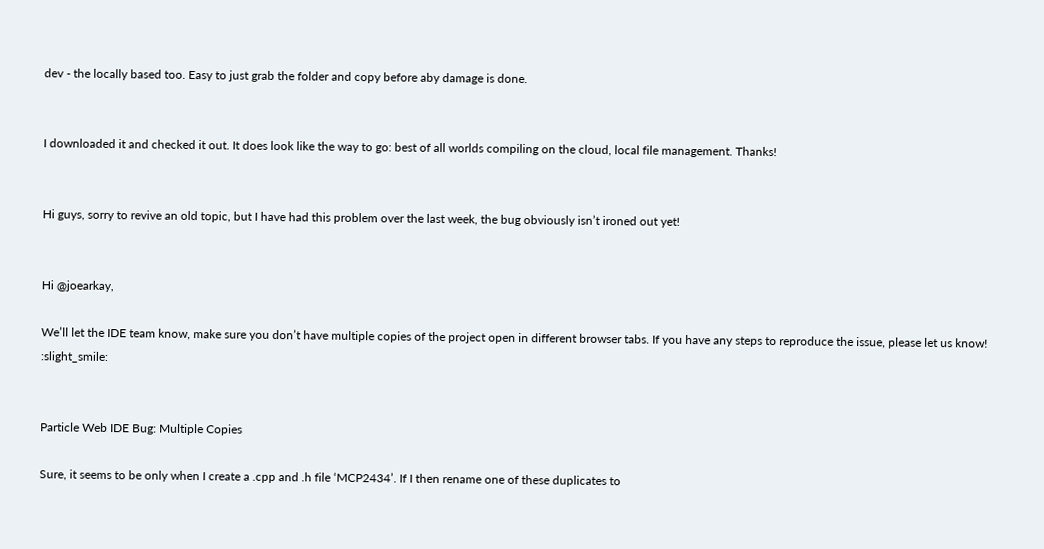dev - the locally based too. Easy to just grab the folder and copy before aby damage is done.


I downloaded it and checked it out. It does look like the way to go: best of all worlds compiling on the cloud, local file management. Thanks!


Hi guys, sorry to revive an old topic, but I have had this problem over the last week, the bug obviously isn’t ironed out yet!


Hi @joearkay,

We’ll let the IDE team know, make sure you don’t have multiple copies of the project open in different browser tabs. If you have any steps to reproduce the issue, please let us know! :slight_smile:


Particle Web IDE Bug: Multiple Copies

Sure, it seems to be only when I create a .cpp and .h file ‘MCP2434’. If I then rename one of these duplicates to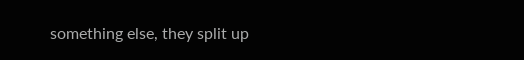something else, they split up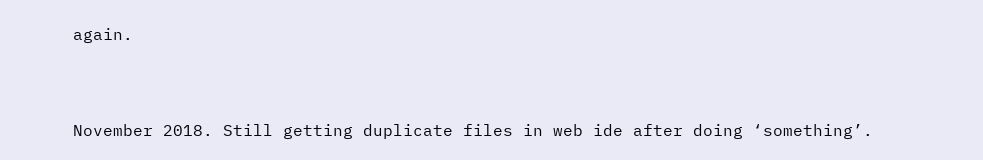again.


November 2018. Still getting duplicate files in web ide after doing ‘something’.